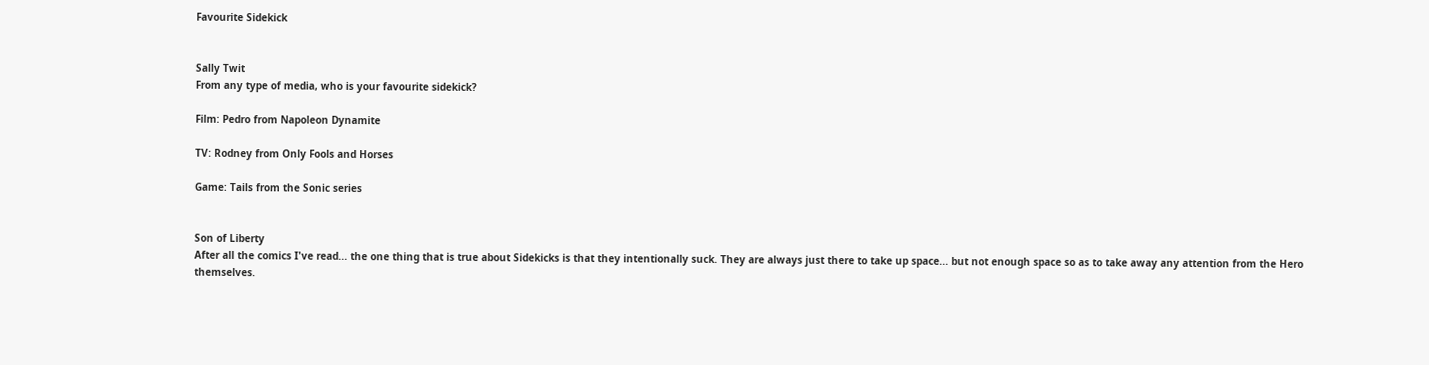Favourite Sidekick


Sally Twit
From any type of media, who is your favourite sidekick?

Film: Pedro from Napoleon Dynamite

TV: Rodney from Only Fools and Horses

Game: Tails from the Sonic series


Son of Liberty
After all the comics I've read... the one thing that is true about Sidekicks is that they intentionally suck. They are always just there to take up space... but not enough space so as to take away any attention from the Hero themselves.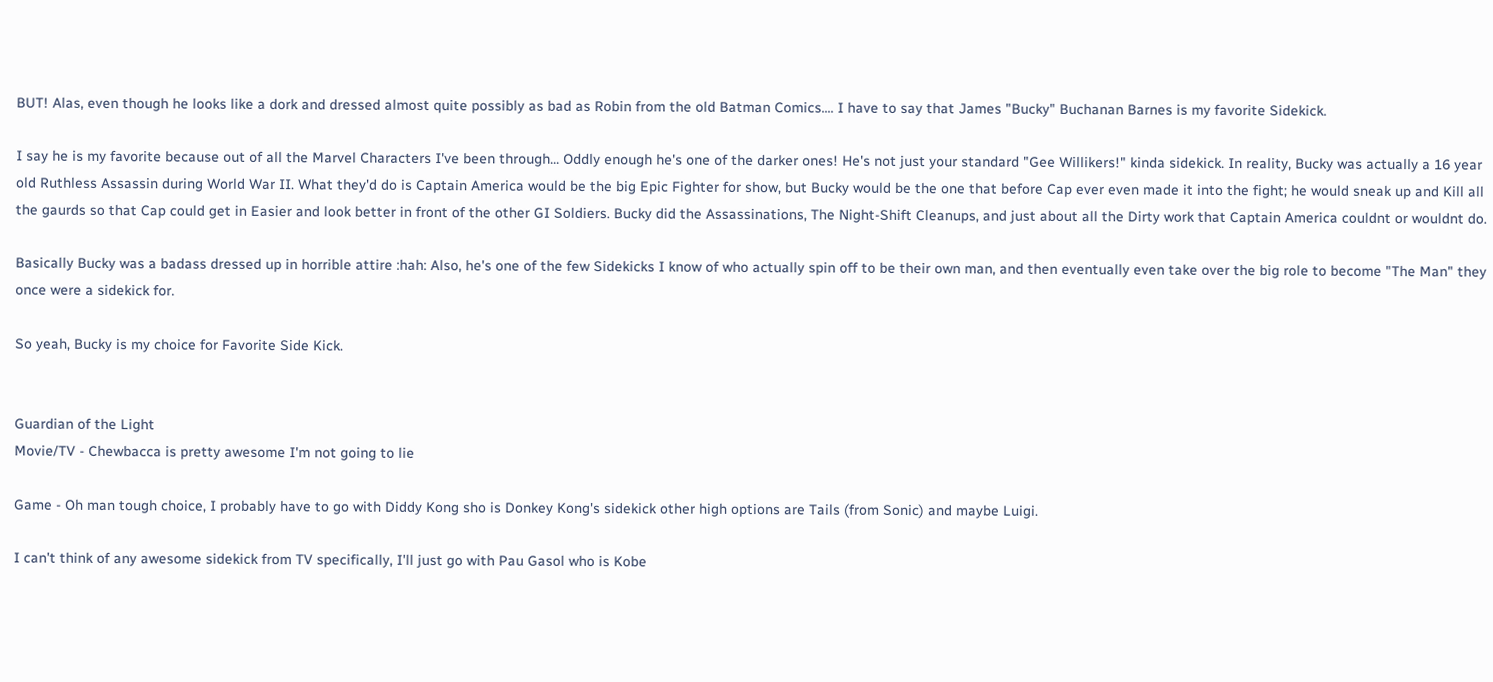BUT! Alas, even though he looks like a dork and dressed almost quite possibly as bad as Robin from the old Batman Comics.... I have to say that James "Bucky" Buchanan Barnes is my favorite Sidekick.

I say he is my favorite because out of all the Marvel Characters I've been through... Oddly enough he's one of the darker ones! He's not just your standard "Gee Willikers!" kinda sidekick. In reality, Bucky was actually a 16 year old Ruthless Assassin during World War II. What they'd do is Captain America would be the big Epic Fighter for show, but Bucky would be the one that before Cap ever even made it into the fight; he would sneak up and Kill all the gaurds so that Cap could get in Easier and look better in front of the other GI Soldiers. Bucky did the Assassinations, The Night-Shift Cleanups, and just about all the Dirty work that Captain America couldnt or wouldnt do.

Basically Bucky was a badass dressed up in horrible attire :hah: Also, he's one of the few Sidekicks I know of who actually spin off to be their own man, and then eventually even take over the big role to become "The Man" they once were a sidekick for.

So yeah, Bucky is my choice for Favorite Side Kick.


Guardian of the Light
Movie/TV - Chewbacca is pretty awesome I'm not going to lie

Game - Oh man tough choice, I probably have to go with Diddy Kong sho is Donkey Kong's sidekick other high options are Tails (from Sonic) and maybe Luigi.

I can't think of any awesome sidekick from TV specifically, I'll just go with Pau Gasol who is Kobe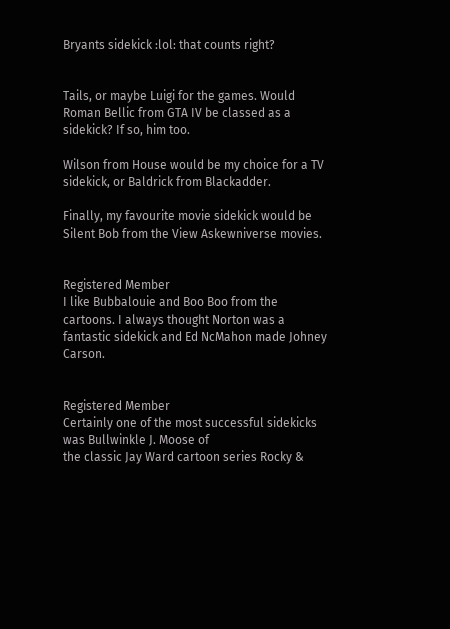Bryants sidekick :lol: that counts right?


Tails, or maybe Luigi for the games. Would Roman Bellic from GTA IV be classed as a sidekick? If so, him too.

Wilson from House would be my choice for a TV sidekick, or Baldrick from Blackadder.

Finally, my favourite movie sidekick would be Silent Bob from the View Askewniverse movies.


Registered Member
I like Bubbalouie and Boo Boo from the cartoons. I always thought Norton was a fantastic sidekick and Ed NcMahon made Johney Carson.


Registered Member
Certainly one of the most successful sidekicks was Bullwinkle J. Moose of
the classic Jay Ward cartoon series Rocky &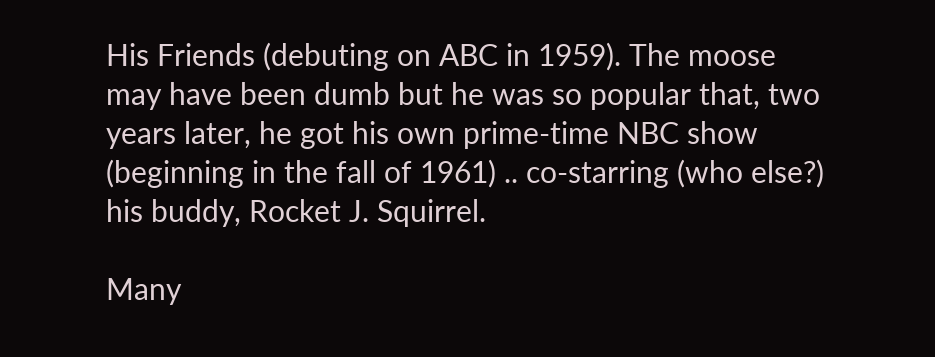His Friends (debuting on ABC in 1959). The moose may have been dumb but he was so popular that, two years later, he got his own prime-time NBC show (beginning in the fall of 1961) .. co-starring (who else?) his buddy, Rocket J. Squirrel.

Many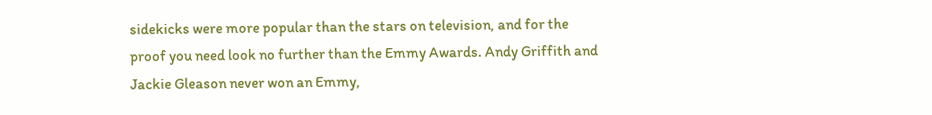sidekicks were more popular than the stars on television, and for the
proof you need look no further than the Emmy Awards. Andy Griffith and
Jackie Gleason never won an Emmy,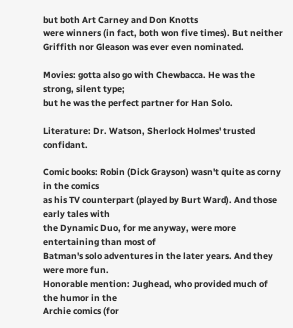but both Art Carney and Don Knotts
were winners (in fact, both won five times). But neither Griffith nor Gleason was ever even nominated.

Movies: gotta also go with Chewbacca. He was the strong, silent type;
but he was the perfect partner for Han Solo.

Literature: Dr. Watson, Sherlock Holmes' trusted confidant.

Comic books: Robin (Dick Grayson) wasn't quite as corny in the comics
as his TV counterpart (played by Burt Ward). And those early tales with
the Dynamic Duo, for me anyway, were more entertaining than most of
Batman's solo adventures in the later years. And they were more fun.
Honorable mention: Jughead, who provided much of the humor in the
Archie comics (for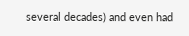several decades) and even had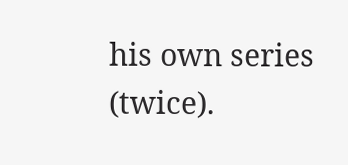his own series (twice).